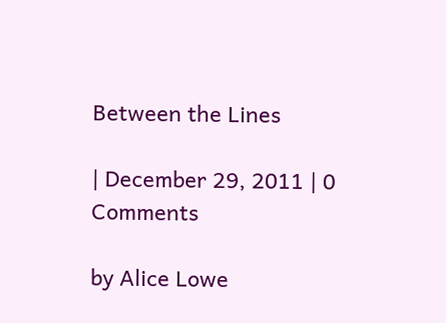Between the Lines

| December 29, 2011 | 0 Comments

by Alice Lowe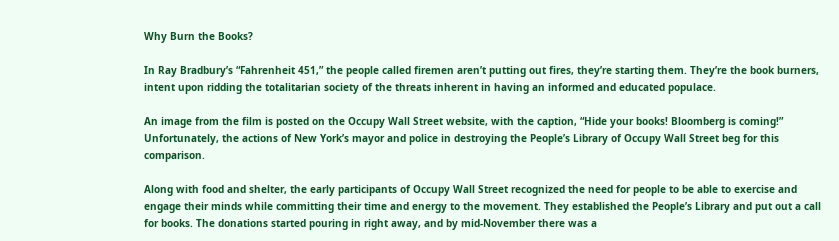Why Burn the Books?

In Ray Bradbury’s “Fahrenheit 451,” the people called firemen aren’t putting out fires, they’re starting them. They’re the book burners, intent upon ridding the totalitarian society of the threats inherent in having an informed and educated populace.

An image from the film is posted on the Occupy Wall Street website, with the caption, “Hide your books! Bloomberg is coming!” Unfortunately, the actions of New York’s mayor and police in destroying the People’s Library of Occupy Wall Street beg for this comparison.

Along with food and shelter, the early participants of Occupy Wall Street recognized the need for people to be able to exercise and engage their minds while committing their time and energy to the movement. They established the People’s Library and put out a call for books. The donations started pouring in right away, and by mid-November there was a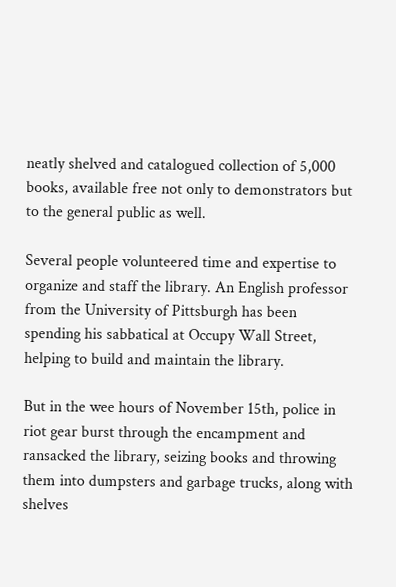neatly shelved and catalogued collection of 5,000 books, available free not only to demonstrators but to the general public as well.

Several people volunteered time and expertise to organize and staff the library. An English professor from the University of Pittsburgh has been spending his sabbatical at Occupy Wall Street, helping to build and maintain the library.

But in the wee hours of November 15th, police in riot gear burst through the encampment and ransacked the library, seizing books and throwing them into dumpsters and garbage trucks, along with shelves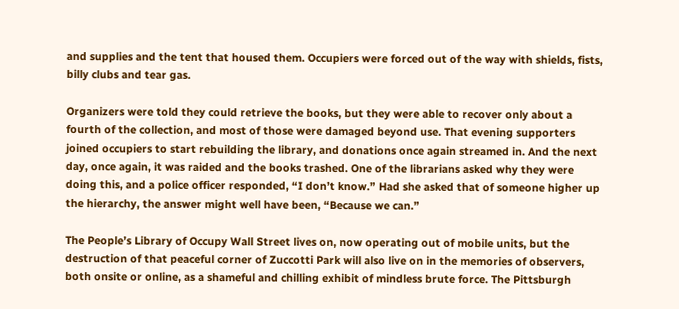and supplies and the tent that housed them. Occupiers were forced out of the way with shields, fists, billy clubs and tear gas.

Organizers were told they could retrieve the books, but they were able to recover only about a fourth of the collection, and most of those were damaged beyond use. That evening supporters joined occupiers to start rebuilding the library, and donations once again streamed in. And the next day, once again, it was raided and the books trashed. One of the librarians asked why they were doing this, and a police officer responded, “I don’t know.” Had she asked that of someone higher up the hierarchy, the answer might well have been, “Because we can.”

The People’s Library of Occupy Wall Street lives on, now operating out of mobile units, but the destruction of that peaceful corner of Zuccotti Park will also live on in the memories of observers, both onsite or online, as a shameful and chilling exhibit of mindless brute force. The Pittsburgh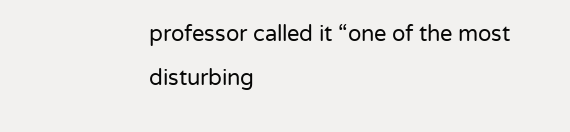professor called it “one of the most disturbing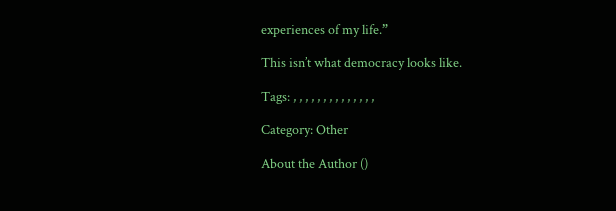experiences of my life.”

This isn’t what democracy looks like.

Tags: , , , , , , , , , , , , , ,

Category: Other

About the Author ()